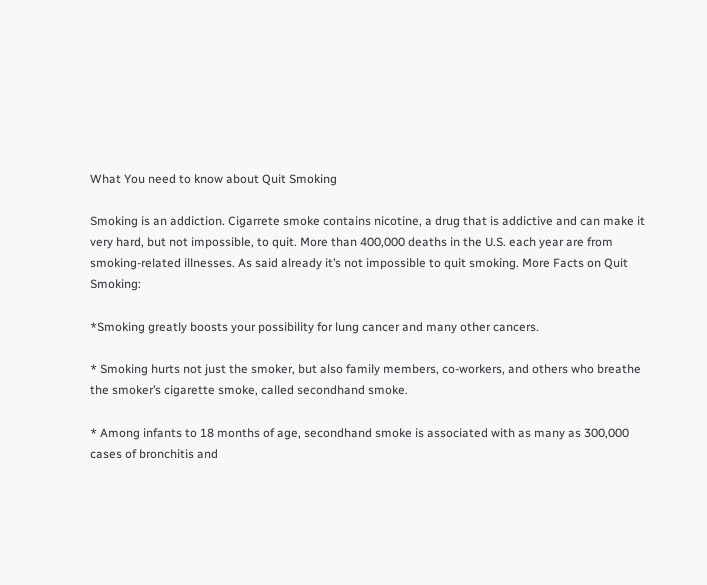What You need to know about Quit Smoking

Smoking is an addiction. Cigarrete smoke contains nicotine, a drug that is addictive and can make it very hard, but not impossible, to quit. More than 400,000 deaths in the U.S. each year are from smoking-related illnesses. As said already it’s not impossible to quit smoking. More Facts on Quit Smoking:

*Smoking greatly boosts your possibility for lung cancer and many other cancers.

* Smoking hurts not just the smoker, but also family members, co-workers, and others who breathe the smoker’s cigarette smoke, called secondhand smoke.

* Among infants to 18 months of age, secondhand smoke is associated with as many as 300,000 cases of bronchitis and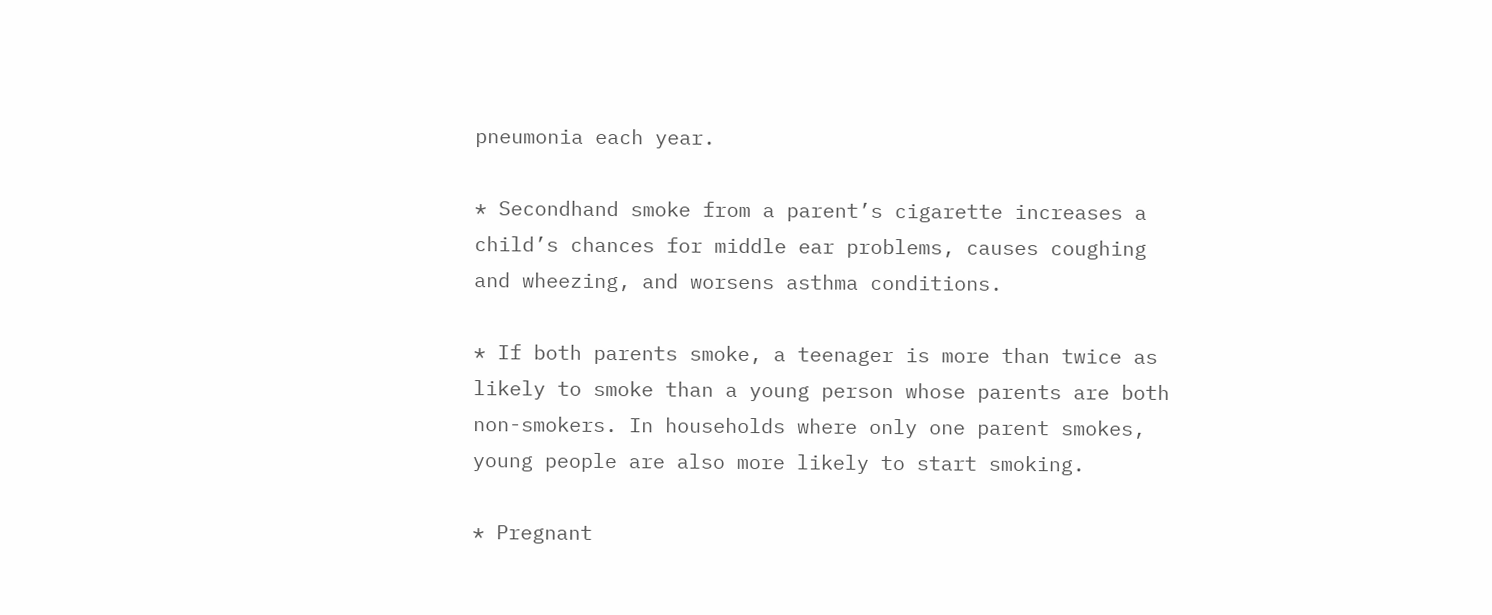pneumonia each year.

* Secondhand smoke from a parent’s cigarette increases a child’s chances for middle ear problems, causes coughing and wheezing, and worsens asthma conditions.

* If both parents smoke, a teenager is more than twice as likely to smoke than a young person whose parents are both non-smokers. In households where only one parent smokes, young people are also more likely to start smoking.

* Pregnant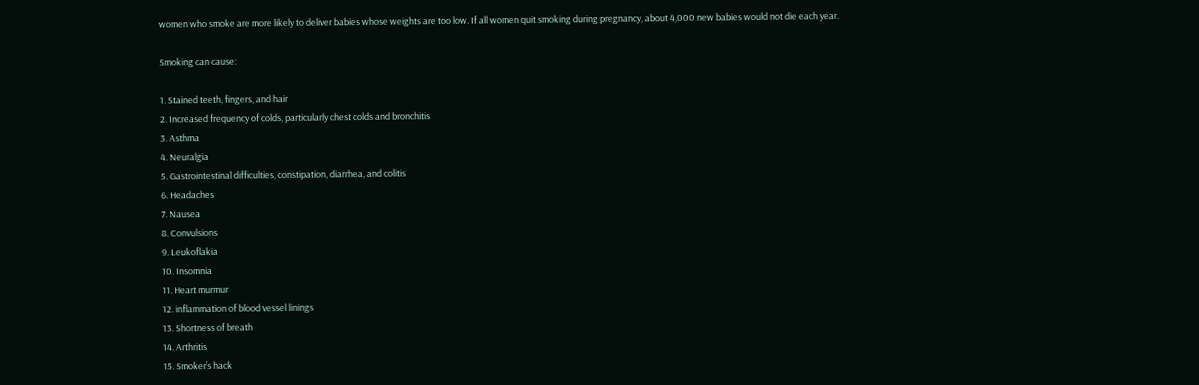women who smoke are more likely to deliver babies whose weights are too low. If all women quit smoking during pregnancy, about 4,000 new babies would not die each year.

Smoking can cause:

1. Stained teeth, fingers, and hair
2. Increased frequency of colds, particularly chest colds and bronchitis
3. Asthma
4. Neuralgia
5. Gastrointestinal difficulties, constipation, diarrhea, and colitis
6. Headaches
7. Nausea
8. Convulsions
9. Leukoflakia
10. Insomnia
11. Heart murmur
12. inflammation of blood vessel linings
13. Shortness of breath
14. Arthritis
15. Smoker’s hack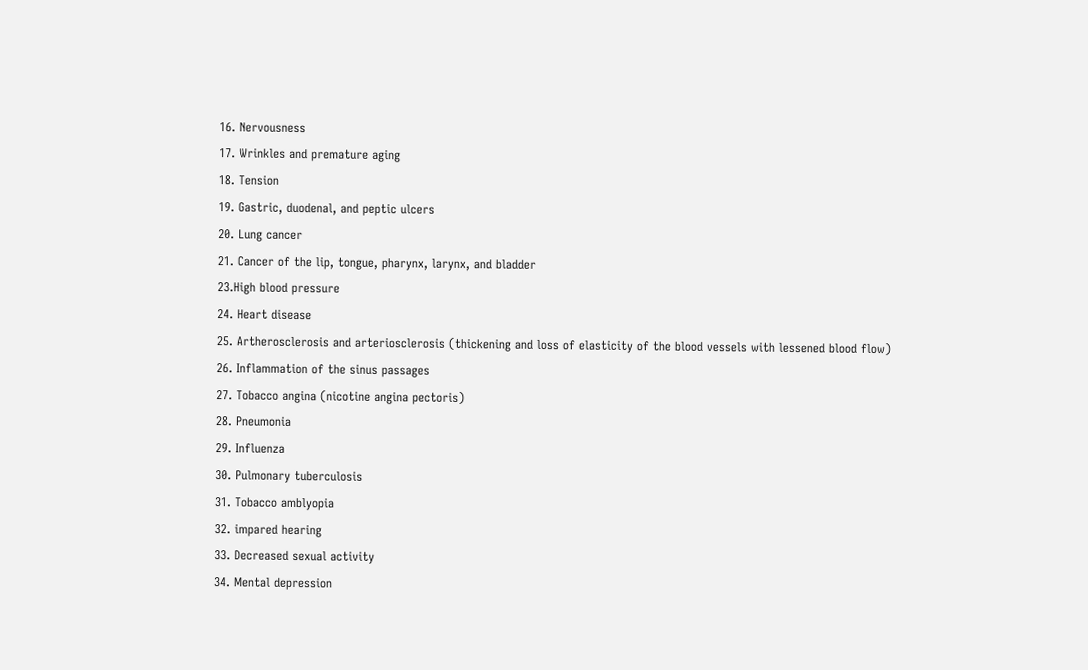16. Nervousness
17. Wrinkles and premature aging
18. Tension
19. Gastric, duodenal, and peptic ulcers
20. Lung cancer
21. Cancer of the lip, tongue, pharynx, larynx, and bladder
23.High blood pressure
24. Heart disease
25. Artherosclerosis and arteriosclerosis (thickening and loss of elasticity of the blood vessels with lessened blood flow)
26. Inflammation of the sinus passages
27. Tobacco angina (nicotine angina pectoris)
28. Pneumonia
29. Influenza
30. Pulmonary tuberculosis
31. Tobacco amblyopia
32. impared hearing
33. Decreased sexual activity
34. Mental depression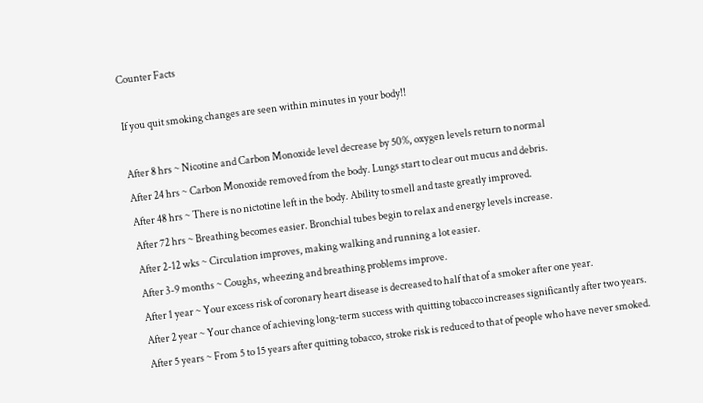Counter Facts

If you quit smoking changes are seen within minutes in your body!!

After 8 hrs ~ Nicotine and Carbon Monoxide level decrease by 50%, oxygen levels return to normal
After 24 hrs ~ Carbon Monoxide removed from the body. Lungs start to clear out mucus and debris.
After 48 hrs ~ There is no nictotine left in the body. Ability to smell and taste greatly improved.
After 72 hrs ~ Breathing becomes easier. Bronchial tubes begin to relax and energy levels increase.
After 2-12 wks ~ Circulation improves, making walking and running a lot easier.
After 3-9 months ~ Coughs, wheezing and breathing problems improve.
After 1 year ~ Your excess risk of coronary heart disease is decreased to half that of a smoker after one year.
After 2 year ~ Your chance of achieving long-term success with quitting tobacco increases significantly after two years.
After 5 years ~ From 5 to 15 years after quitting tobacco, stroke risk is reduced to that of people who have never smoked.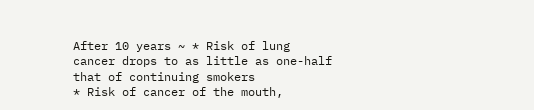After 10 years ~ * Risk of lung cancer drops to as little as one-half that of continuing smokers
* Risk of cancer of the mouth,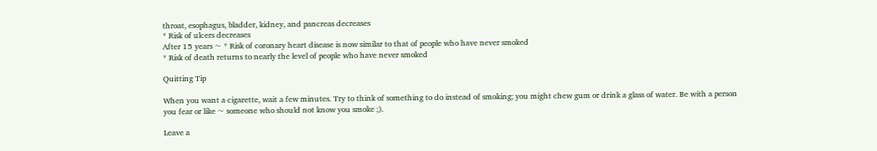throat, esophagus, bladder, kidney, and pancreas decreases
* Risk of ulcers decreases
After 15 years ~ * Risk of coronary heart disease is now similar to that of people who have never smoked
* Risk of death returns to nearly the level of people who have never smoked

Quitting Tip

When you want a cigarette, wait a few minutes. Try to think of something to do instead of smoking; you might chew gum or drink a glass of water. Be with a person you fear or like ~ someone who should not know you smoke ;).

Leave a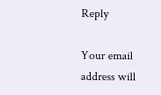Reply

Your email address will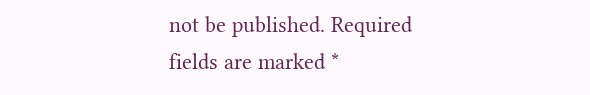not be published. Required fields are marked *